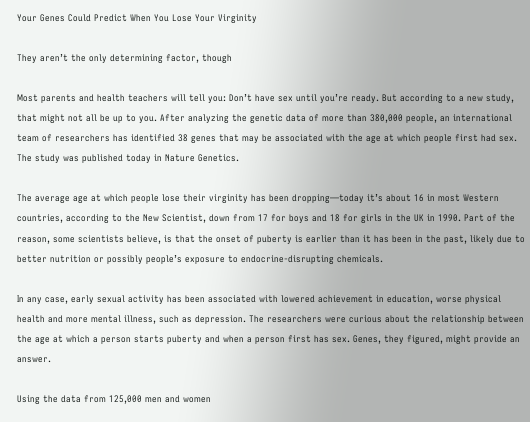Your Genes Could Predict When You Lose Your Virginity

They aren’t the only determining factor, though

Most parents and health teachers will tell you: Don’t have sex until you’re ready. But according to a new study, that might not all be up to you. After analyzing the genetic data of more than 380,000 people, an international team of researchers has identified 38 genes that may be associated with the age at which people first had sex. The study was published today in Nature Genetics.

The average age at which people lose their virginity has been dropping—today it’s about 16 in most Western countries, according to the New Scientist, down from 17 for boys and 18 for girls in the UK in 1990. Part of the reason, some scientists believe, is that the onset of puberty is earlier than it has been in the past, likely due to better nutrition or possibly people’s exposure to endocrine-disrupting chemicals.

In any case, early sexual activity has been associated with lowered achievement in education, worse physical health and more mental illness, such as depression. The researchers were curious about the relationship between the age at which a person starts puberty and when a person first has sex. Genes, they figured, might provide an answer.

Using the data from 125,000 men and women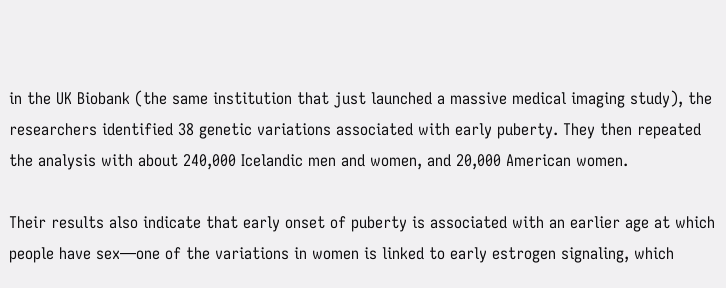in the UK Biobank (the same institution that just launched a massive medical imaging study), the researchers identified 38 genetic variations associated with early puberty. They then repeated the analysis with about 240,000 Icelandic men and women, and 20,000 American women.

Their results also indicate that early onset of puberty is associated with an earlier age at which people have sex—one of the variations in women is linked to early estrogen signaling, which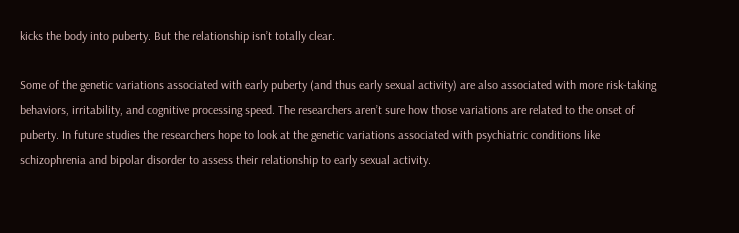kicks the body into puberty. But the relationship isn’t totally clear.

Some of the genetic variations associated with early puberty (and thus early sexual activity) are also associated with more risk-taking behaviors, irritability, and cognitive processing speed. The researchers aren’t sure how those variations are related to the onset of puberty. In future studies the researchers hope to look at the genetic variations associated with psychiatric conditions like schizophrenia and bipolar disorder to assess their relationship to early sexual activity.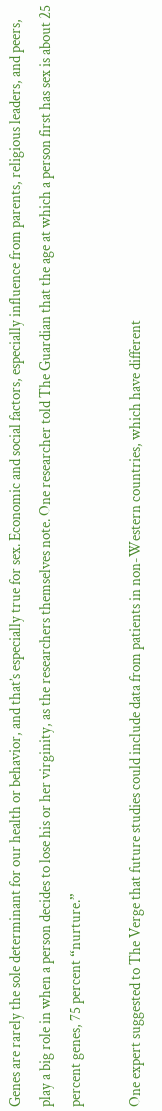Genes are rarely the sole determinant for our health or behavior, and that’s especially true for sex. Economic and social factors, especially influence from parents, religious leaders, and peers, play a big role in when a person decides to lose his or her virginity, as the researchers themselves note. One researcher told The Guardian that the age at which a person first has sex is about 25 percent genes, 75 percent “nurture.”

One expert suggested to The Verge that future studies could include data from patients in non-Western countries, which have different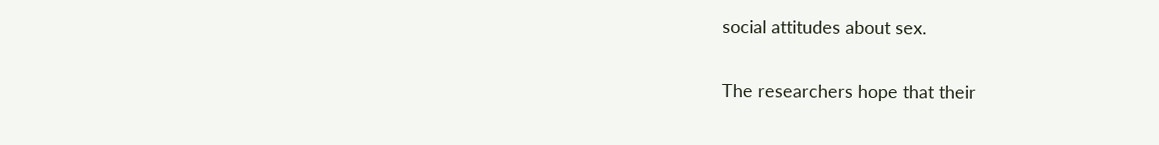social attitudes about sex.

The researchers hope that their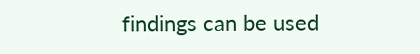findings can be used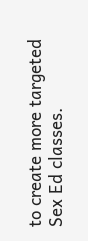to create more targeted Sex Ed classes.